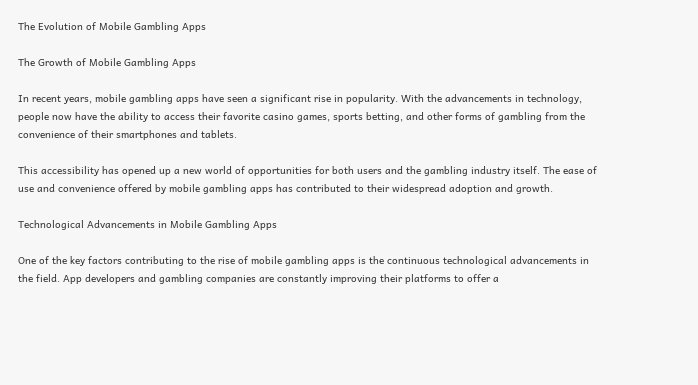The Evolution of Mobile Gambling Apps

The Growth of Mobile Gambling Apps

In recent years, mobile gambling apps have seen a significant rise in popularity. With the advancements in technology, people now have the ability to access their favorite casino games, sports betting, and other forms of gambling from the convenience of their smartphones and tablets.

This accessibility has opened up a new world of opportunities for both users and the gambling industry itself. The ease of use and convenience offered by mobile gambling apps has contributed to their widespread adoption and growth.

Technological Advancements in Mobile Gambling Apps

One of the key factors contributing to the rise of mobile gambling apps is the continuous technological advancements in the field. App developers and gambling companies are constantly improving their platforms to offer a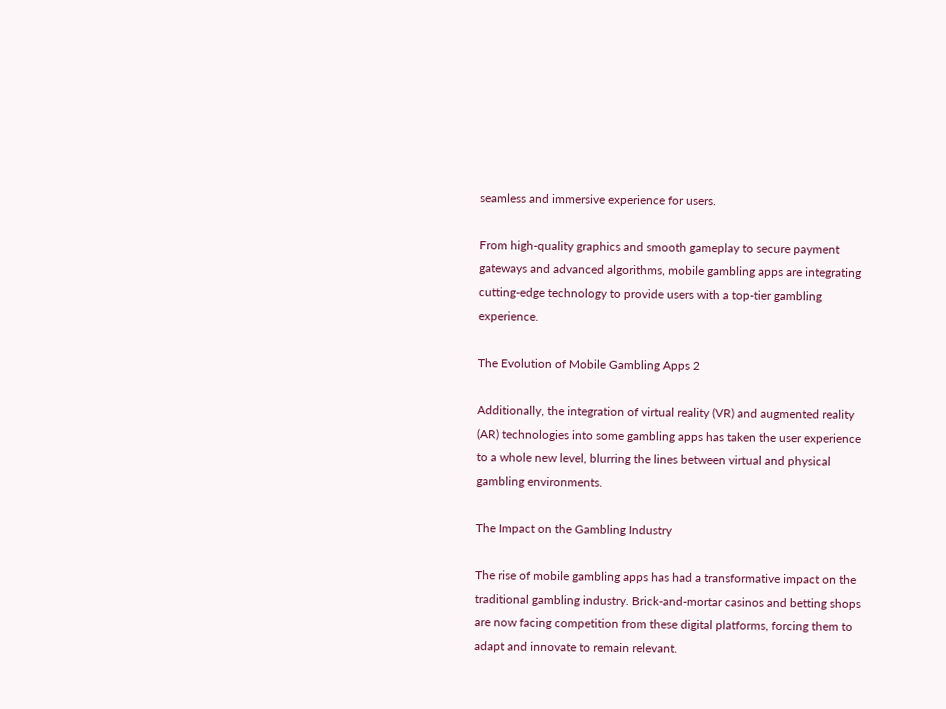seamless and immersive experience for users.

From high-quality graphics and smooth gameplay to secure payment gateways and advanced algorithms, mobile gambling apps are integrating cutting-edge technology to provide users with a top-tier gambling experience.

The Evolution of Mobile Gambling Apps 2

Additionally, the integration of virtual reality (VR) and augmented reality (AR) technologies into some gambling apps has taken the user experience to a whole new level, blurring the lines between virtual and physical gambling environments.

The Impact on the Gambling Industry

The rise of mobile gambling apps has had a transformative impact on the traditional gambling industry. Brick-and-mortar casinos and betting shops are now facing competition from these digital platforms, forcing them to adapt and innovate to remain relevant.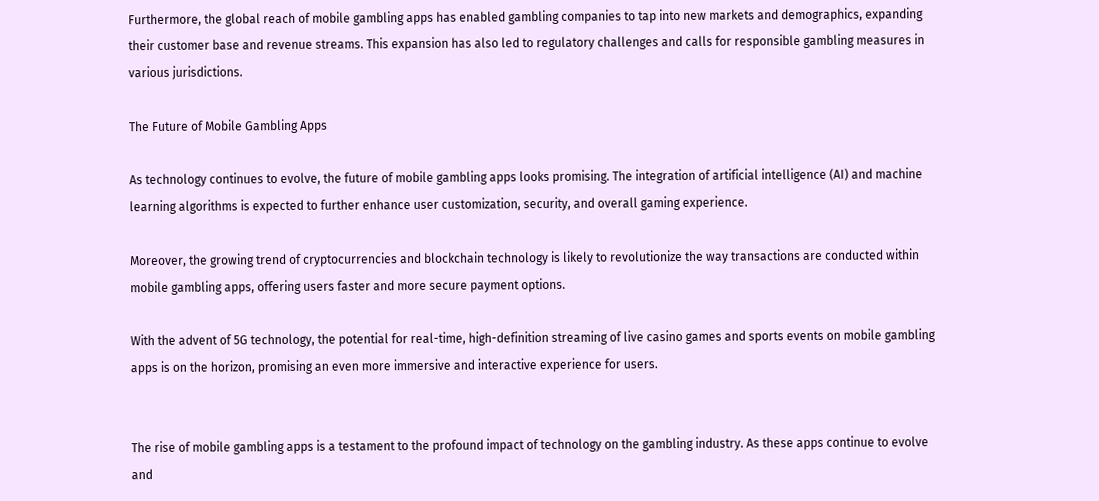Furthermore, the global reach of mobile gambling apps has enabled gambling companies to tap into new markets and demographics, expanding their customer base and revenue streams. This expansion has also led to regulatory challenges and calls for responsible gambling measures in various jurisdictions.

The Future of Mobile Gambling Apps

As technology continues to evolve, the future of mobile gambling apps looks promising. The integration of artificial intelligence (AI) and machine learning algorithms is expected to further enhance user customization, security, and overall gaming experience.

Moreover, the growing trend of cryptocurrencies and blockchain technology is likely to revolutionize the way transactions are conducted within mobile gambling apps, offering users faster and more secure payment options.

With the advent of 5G technology, the potential for real-time, high-definition streaming of live casino games and sports events on mobile gambling apps is on the horizon, promising an even more immersive and interactive experience for users.


The rise of mobile gambling apps is a testament to the profound impact of technology on the gambling industry. As these apps continue to evolve and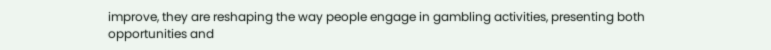improve, they are reshaping the way people engage in gambling activities, presenting both opportunities and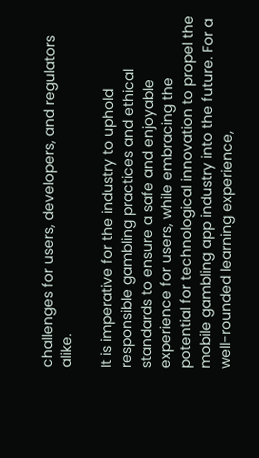challenges for users, developers, and regulators alike.

It is imperative for the industry to uphold responsible gambling practices and ethical standards to ensure a safe and enjoyable experience for users, while embracing the potential for technological innovation to propel the mobile gambling app industry into the future. For a well-rounded learning experience,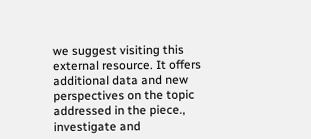we suggest visiting this external resource. It offers additional data and new perspectives on the topic addressed in the piece., investigate and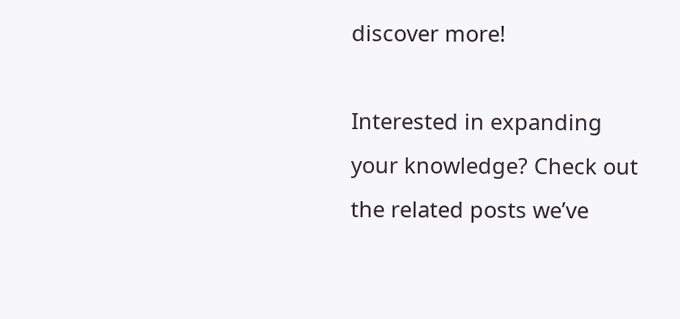discover more!

Interested in expanding your knowledge? Check out the related posts we’ve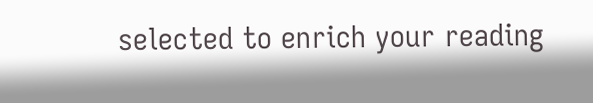selected to enrich your reading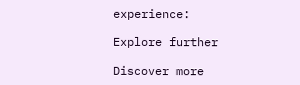experience:

Explore further

Discover more